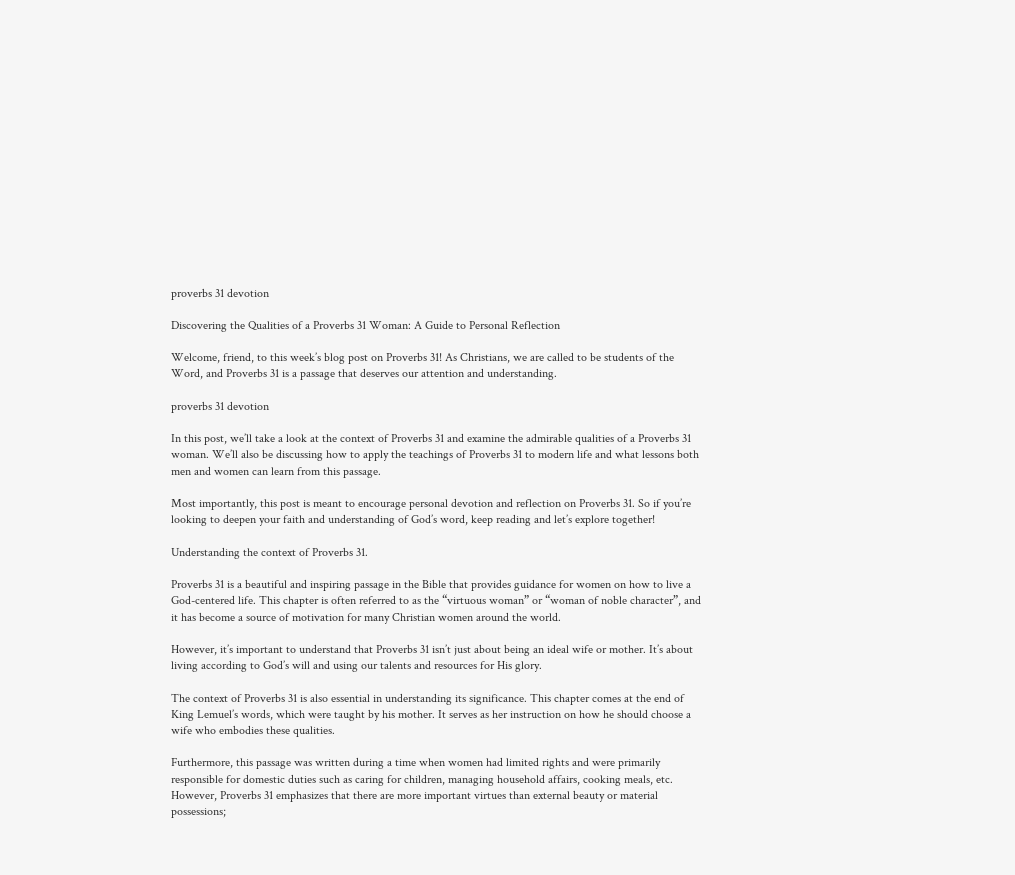proverbs 31 devotion

Discovering the Qualities of a Proverbs 31 Woman: A Guide to Personal Reflection

Welcome, friend, to this week’s blog post on Proverbs 31! As Christians, we are called to be students of the Word, and Proverbs 31 is a passage that deserves our attention and understanding.

proverbs 31 devotion

In this post, we’ll take a look at the context of Proverbs 31 and examine the admirable qualities of a Proverbs 31 woman. We’ll also be discussing how to apply the teachings of Proverbs 31 to modern life and what lessons both men and women can learn from this passage.

Most importantly, this post is meant to encourage personal devotion and reflection on Proverbs 31. So if you’re looking to deepen your faith and understanding of God’s word, keep reading and let’s explore together!

Understanding the context of Proverbs 31.

Proverbs 31 is a beautiful and inspiring passage in the Bible that provides guidance for women on how to live a God-centered life. This chapter is often referred to as the “virtuous woman” or “woman of noble character”, and it has become a source of motivation for many Christian women around the world.

However, it’s important to understand that Proverbs 31 isn’t just about being an ideal wife or mother. It’s about living according to God’s will and using our talents and resources for His glory.

The context of Proverbs 31 is also essential in understanding its significance. This chapter comes at the end of King Lemuel’s words, which were taught by his mother. It serves as her instruction on how he should choose a wife who embodies these qualities.

Furthermore, this passage was written during a time when women had limited rights and were primarily responsible for domestic duties such as caring for children, managing household affairs, cooking meals, etc. However, Proverbs 31 emphasizes that there are more important virtues than external beauty or material possessions;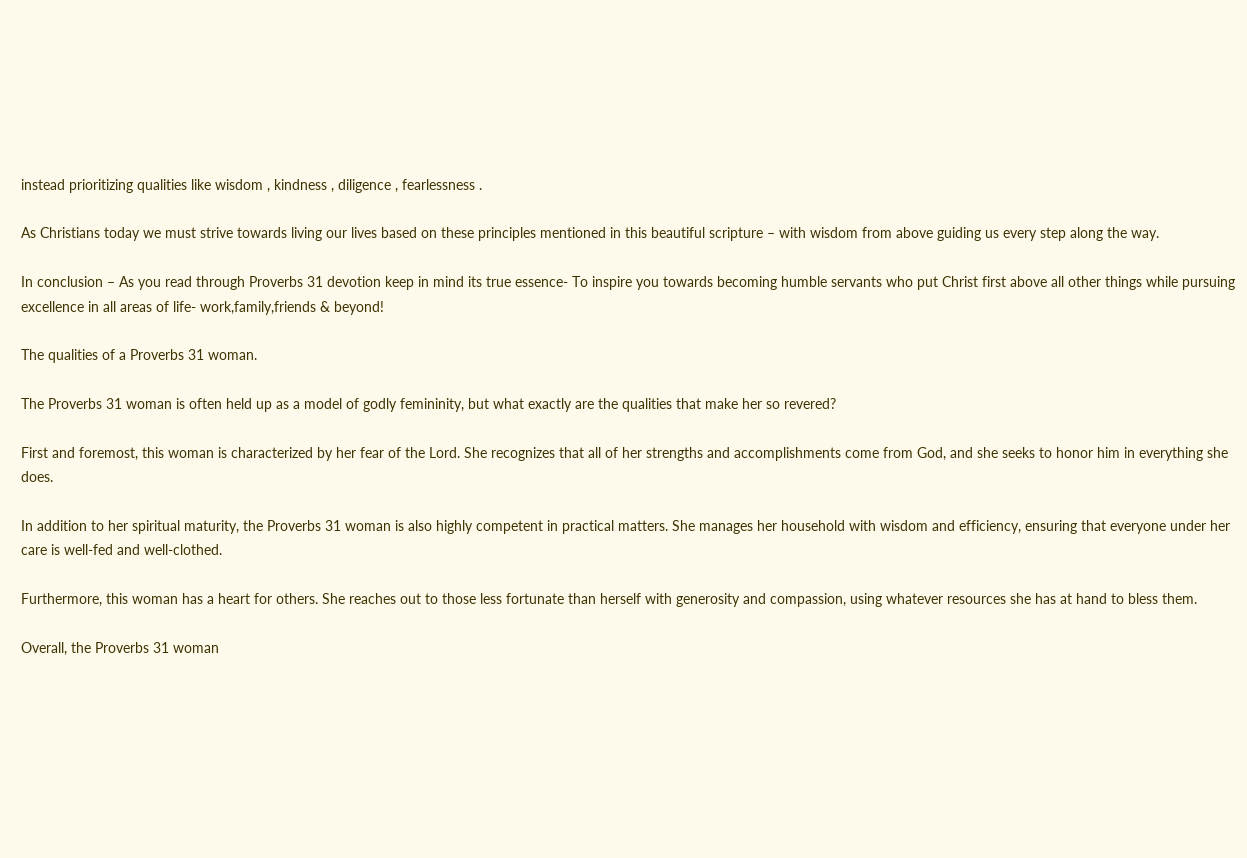instead prioritizing qualities like wisdom , kindness , diligence , fearlessness .

As Christians today we must strive towards living our lives based on these principles mentioned in this beautiful scripture – with wisdom from above guiding us every step along the way.

In conclusion – As you read through Proverbs 31 devotion keep in mind its true essence- To inspire you towards becoming humble servants who put Christ first above all other things while pursuing excellence in all areas of life- work,family,friends & beyond!

The qualities of a Proverbs 31 woman.

The Proverbs 31 woman is often held up as a model of godly femininity, but what exactly are the qualities that make her so revered?

First and foremost, this woman is characterized by her fear of the Lord. She recognizes that all of her strengths and accomplishments come from God, and she seeks to honor him in everything she does.

In addition to her spiritual maturity, the Proverbs 31 woman is also highly competent in practical matters. She manages her household with wisdom and efficiency, ensuring that everyone under her care is well-fed and well-clothed.

Furthermore, this woman has a heart for others. She reaches out to those less fortunate than herself with generosity and compassion, using whatever resources she has at hand to bless them.

Overall, the Proverbs 31 woman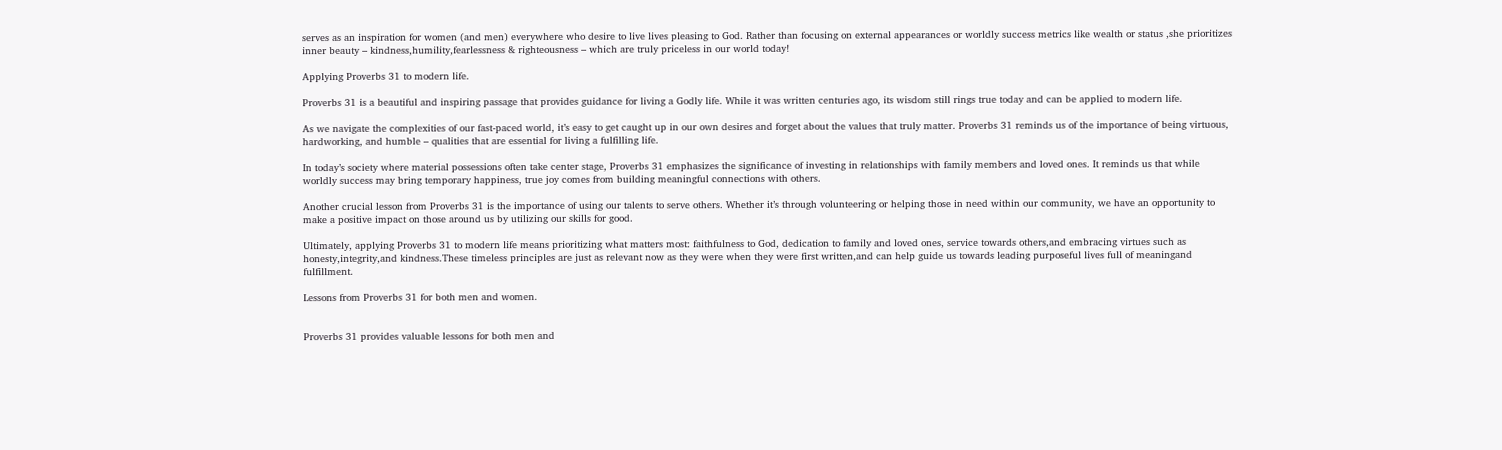serves as an inspiration for women (and men) everywhere who desire to live lives pleasing to God. Rather than focusing on external appearances or worldly success metrics like wealth or status ,she prioritizes inner beauty – kindness,humility,fearlessness & righteousness – which are truly priceless in our world today!

Applying Proverbs 31 to modern life.

Proverbs 31 is a beautiful and inspiring passage that provides guidance for living a Godly life. While it was written centuries ago, its wisdom still rings true today and can be applied to modern life.

As we navigate the complexities of our fast-paced world, it’s easy to get caught up in our own desires and forget about the values that truly matter. Proverbs 31 reminds us of the importance of being virtuous, hardworking, and humble – qualities that are essential for living a fulfilling life.

In today’s society where material possessions often take center stage, Proverbs 31 emphasizes the significance of investing in relationships with family members and loved ones. It reminds us that while worldly success may bring temporary happiness, true joy comes from building meaningful connections with others.

Another crucial lesson from Proverbs 31 is the importance of using our talents to serve others. Whether it’s through volunteering or helping those in need within our community, we have an opportunity to make a positive impact on those around us by utilizing our skills for good.

Ultimately, applying Proverbs 31 to modern life means prioritizing what matters most: faithfulness to God, dedication to family and loved ones, service towards others,and embracing virtues such as honesty,integrity,and kindness.These timeless principles are just as relevant now as they were when they were first written,and can help guide us towards leading purposeful lives full of meaningand fulfillment.

Lessons from Proverbs 31 for both men and women.


Proverbs 31 provides valuable lessons for both men and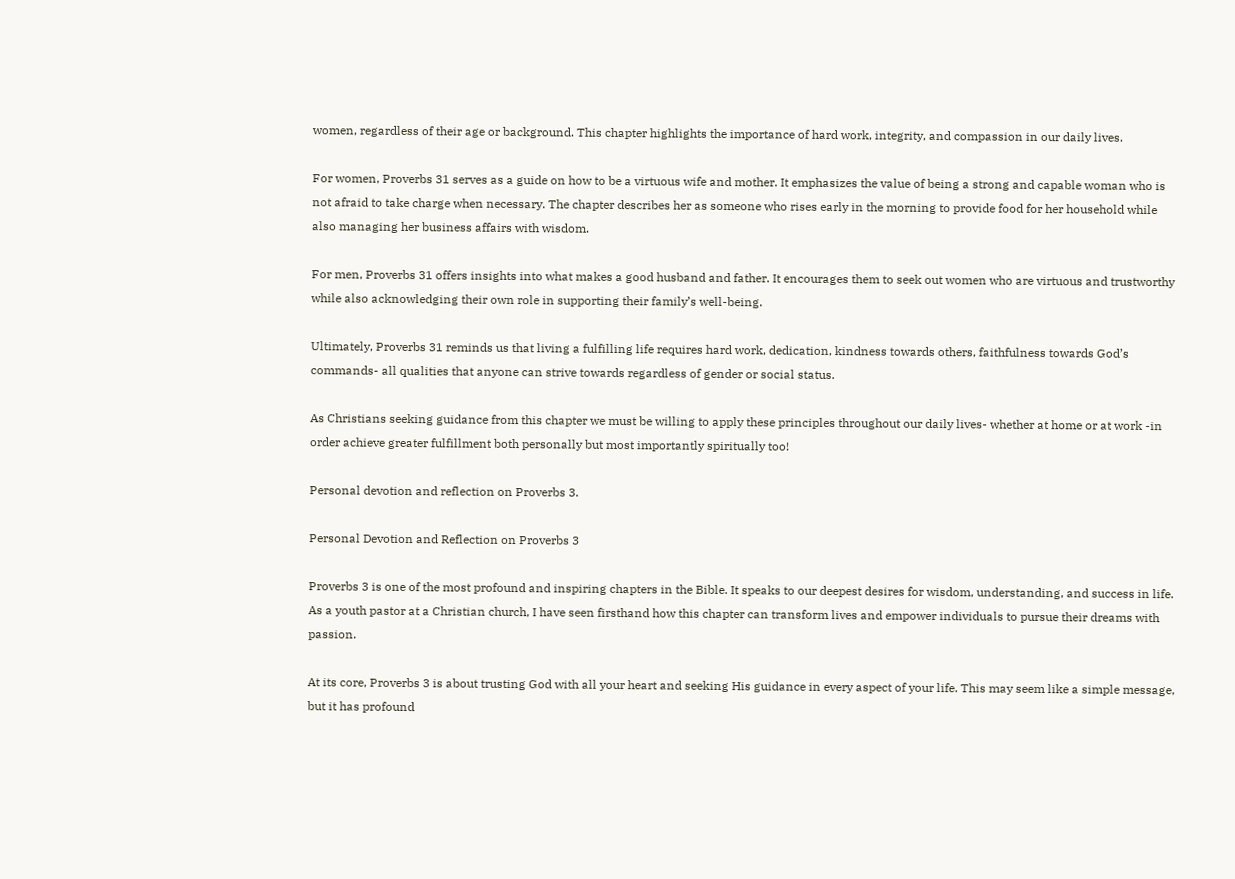women, regardless of their age or background. This chapter highlights the importance of hard work, integrity, and compassion in our daily lives.

For women, Proverbs 31 serves as a guide on how to be a virtuous wife and mother. It emphasizes the value of being a strong and capable woman who is not afraid to take charge when necessary. The chapter describes her as someone who rises early in the morning to provide food for her household while also managing her business affairs with wisdom.

For men, Proverbs 31 offers insights into what makes a good husband and father. It encourages them to seek out women who are virtuous and trustworthy while also acknowledging their own role in supporting their family’s well-being.

Ultimately, Proverbs 31 reminds us that living a fulfilling life requires hard work, dedication, kindness towards others, faithfulness towards God’s commands- all qualities that anyone can strive towards regardless of gender or social status.

As Christians seeking guidance from this chapter we must be willing to apply these principles throughout our daily lives- whether at home or at work -in order achieve greater fulfillment both personally but most importantly spiritually too!

Personal devotion and reflection on Proverbs 3.

Personal Devotion and Reflection on Proverbs 3

Proverbs 3 is one of the most profound and inspiring chapters in the Bible. It speaks to our deepest desires for wisdom, understanding, and success in life. As a youth pastor at a Christian church, I have seen firsthand how this chapter can transform lives and empower individuals to pursue their dreams with passion.

At its core, Proverbs 3 is about trusting God with all your heart and seeking His guidance in every aspect of your life. This may seem like a simple message, but it has profound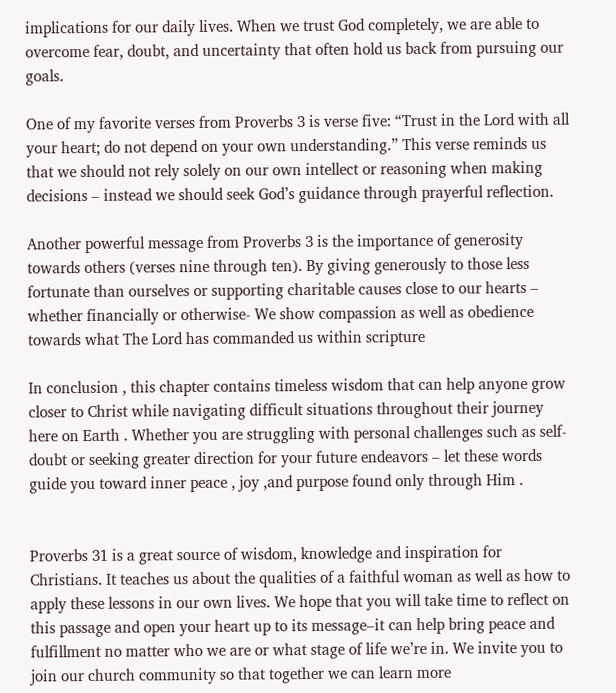implications for our daily lives. When we trust God completely, we are able to overcome fear, doubt, and uncertainty that often hold us back from pursuing our goals.

One of my favorite verses from Proverbs 3 is verse five: “Trust in the Lord with all your heart; do not depend on your own understanding.” This verse reminds us that we should not rely solely on our own intellect or reasoning when making decisions – instead we should seek God’s guidance through prayerful reflection.

Another powerful message from Proverbs 3 is the importance of generosity towards others (verses nine through ten). By giving generously to those less fortunate than ourselves or supporting charitable causes close to our hearts – whether financially or otherwise- We show compassion as well as obedience towards what The Lord has commanded us within scripture

In conclusion , this chapter contains timeless wisdom that can help anyone grow closer to Christ while navigating difficult situations throughout their journey here on Earth . Whether you are struggling with personal challenges such as self-doubt or seeking greater direction for your future endeavors – let these words guide you toward inner peace , joy ,and purpose found only through Him .


Proverbs 31 is a great source of wisdom, knowledge and inspiration for Christians. It teaches us about the qualities of a faithful woman as well as how to apply these lessons in our own lives. We hope that you will take time to reflect on this passage and open your heart up to its message–it can help bring peace and fulfillment no matter who we are or what stage of life we’re in. We invite you to join our church community so that together we can learn more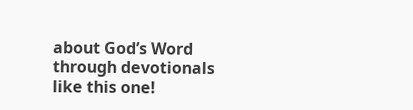about God’s Word through devotionals like this one!